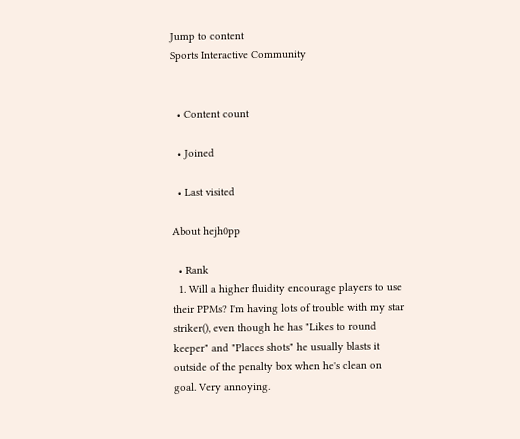Jump to content
Sports Interactive Community


  • Content count

  • Joined

  • Last visited

About hejh0pp

  • Rank
  1. Will a higher fluidity encourage players to use their PPMs? I'm having lots of trouble with my star striker(), even though he has "Likes to round keeper" and "Places shots" he usually blasts it outside of the penalty box when he's clean on goal. Very annoying.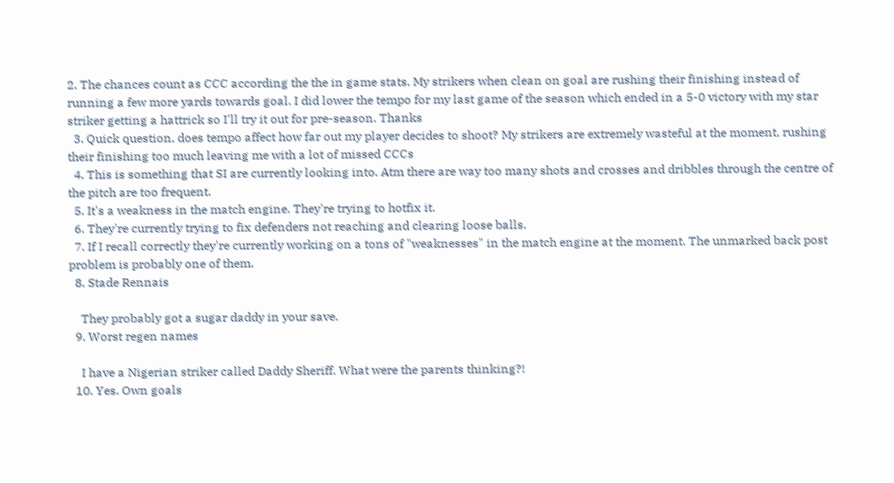2. The chances count as CCC according the the in game stats. My strikers when clean on goal are rushing their finishing instead of running a few more yards towards goal. I did lower the tempo for my last game of the season which ended in a 5-0 victory with my star striker getting a hattrick so I'll try it out for pre-season. Thanks
  3. Quick question, does tempo affect how far out my player decides to shoot? My strikers are extremely wasteful at the moment, rushing their finishing too much leaving me with a lot of missed CCCs
  4. This is something that SI are currently looking into. Atm there are way too many shots and crosses and dribbles through the centre of the pitch are too frequent.
  5. It's a weakness in the match engine. They're trying to hotfix it.
  6. They're currently trying to fix defenders not reaching and clearing loose balls.
  7. If I recall correctly they're currently working on a tons of "weaknesses" in the match engine at the moment. The unmarked back post problem is probably one of them.
  8. Stade Rennais

    They probably got a sugar daddy in your save.
  9. Worst regen names

    I have a Nigerian striker called Daddy Sheriff. What were the parents thinking?!
  10. Yes. Own goals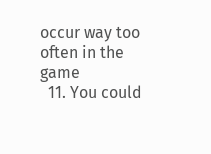occur way too often in the game
  11. You could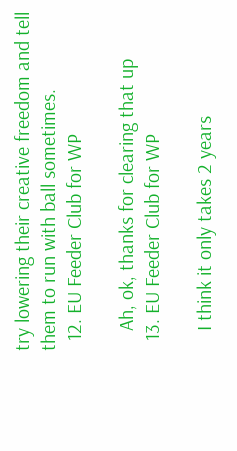try lowering their creative freedom and tell them to run with ball sometimes.
  12. EU Feeder Club for WP

    Ah, ok, thanks for clearing that up
  13. EU Feeder Club for WP

    I think it only takes 2 years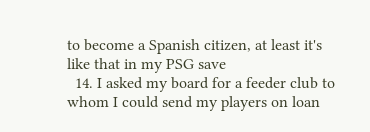to become a Spanish citizen, at least it's like that in my PSG save
  14. I asked my board for a feeder club to whom I could send my players on loan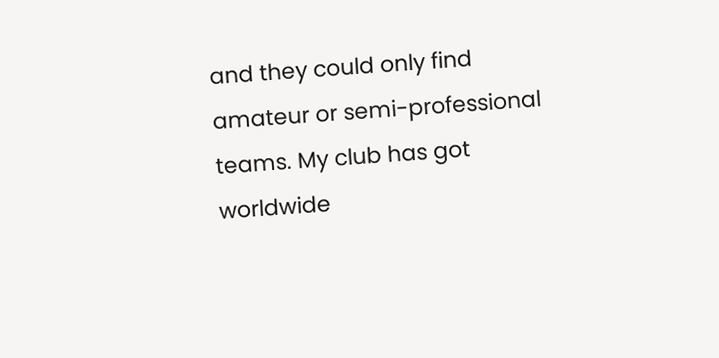and they could only find amateur or semi-professional teams. My club has got worldwide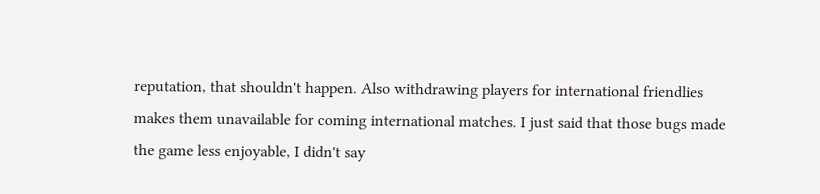reputation, that shouldn't happen. Also withdrawing players for international friendlies makes them unavailable for coming international matches. I just said that those bugs made the game less enjoyable, I didn't say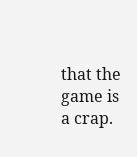that the game is a crap.